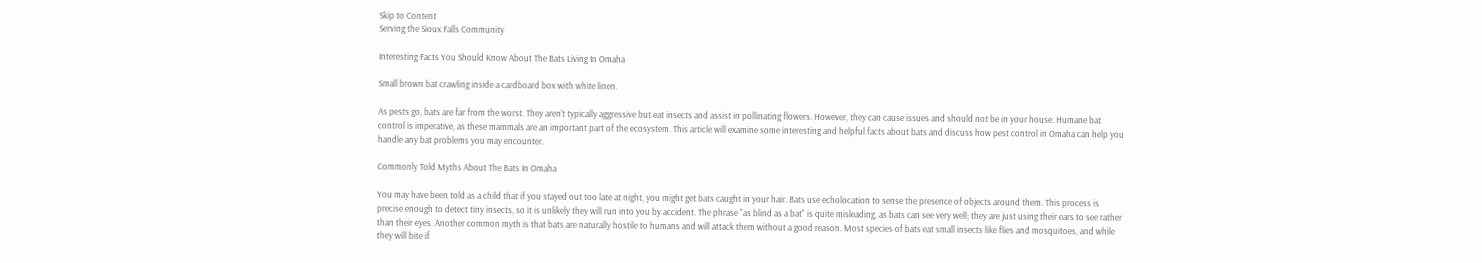Skip to Content
Serving the Sioux Falls Community

Interesting Facts You Should Know About The Bats Living In Omaha

Small brown bat crawling inside a cardboard box with white linen.

As pests go, bats are far from the worst. They aren't typically aggressive but eat insects and assist in pollinating flowers. However, they can cause issues and should not be in your house. Humane bat control is imperative, as these mammals are an important part of the ecosystem. This article will examine some interesting and helpful facts about bats and discuss how pest control in Omaha can help you handle any bat problems you may encounter.

Commonly Told Myths About The Bats In Omaha

You may have been told as a child that if you stayed out too late at night, you might get bats caught in your hair. Bats use echolocation to sense the presence of objects around them. This process is precise enough to detect tiny insects, so it is unlikely they will run into you by accident. The phrase "as blind as a bat" is quite misleading, as bats can see very well; they are just using their ears to see rather than their eyes. Another common myth is that bats are naturally hostile to humans and will attack them without a good reason. Most species of bats eat small insects like flies and mosquitoes, and while they will bite if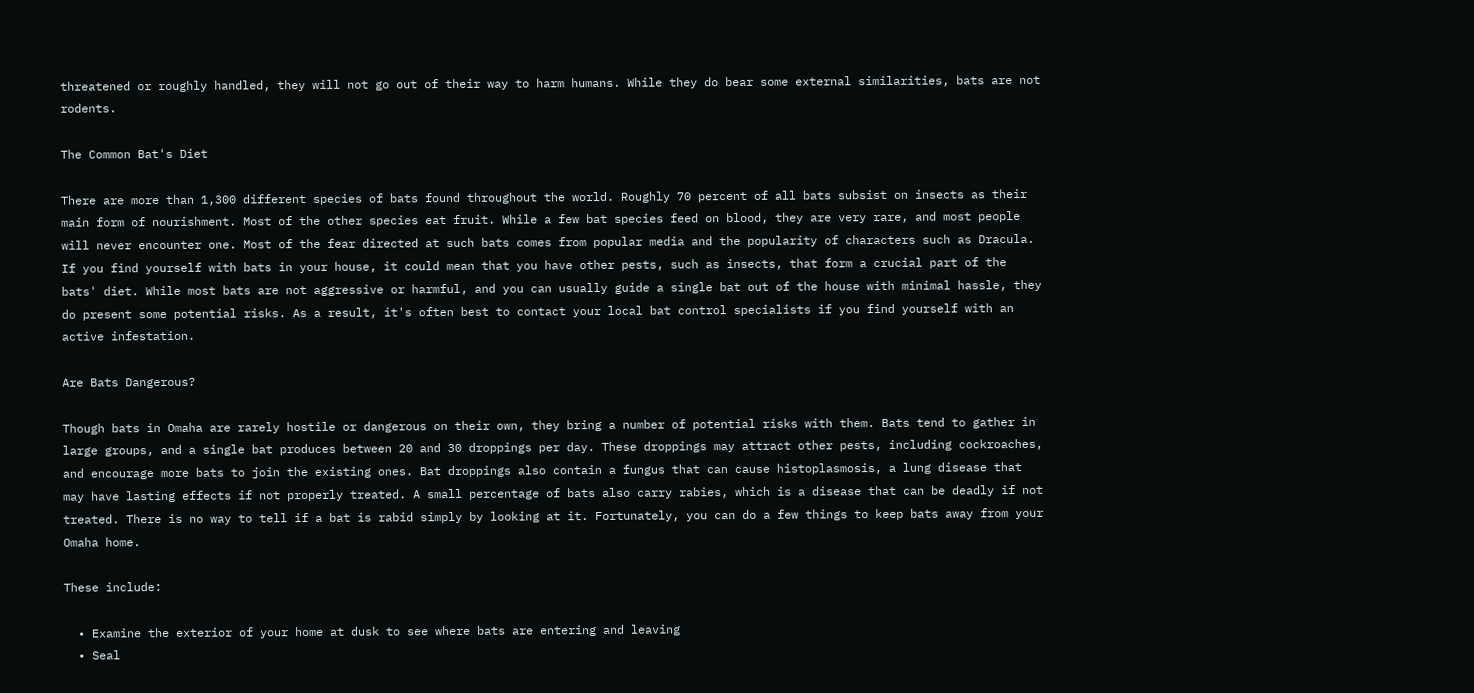threatened or roughly handled, they will not go out of their way to harm humans. While they do bear some external similarities, bats are not rodents.

The Common Bat's Diet

There are more than 1,300 different species of bats found throughout the world. Roughly 70 percent of all bats subsist on insects as their main form of nourishment. Most of the other species eat fruit. While a few bat species feed on blood, they are very rare, and most people will never encounter one. Most of the fear directed at such bats comes from popular media and the popularity of characters such as Dracula. If you find yourself with bats in your house, it could mean that you have other pests, such as insects, that form a crucial part of the bats' diet. While most bats are not aggressive or harmful, and you can usually guide a single bat out of the house with minimal hassle, they do present some potential risks. As a result, it's often best to contact your local bat control specialists if you find yourself with an active infestation.

Are Bats Dangerous?

Though bats in Omaha are rarely hostile or dangerous on their own, they bring a number of potential risks with them. Bats tend to gather in large groups, and a single bat produces between 20 and 30 droppings per day. These droppings may attract other pests, including cockroaches, and encourage more bats to join the existing ones. Bat droppings also contain a fungus that can cause histoplasmosis, a lung disease that may have lasting effects if not properly treated. A small percentage of bats also carry rabies, which is a disease that can be deadly if not treated. There is no way to tell if a bat is rabid simply by looking at it. Fortunately, you can do a few things to keep bats away from your Omaha home.

These include:

  • Examine the exterior of your home at dusk to see where bats are entering and leaving
  • Seal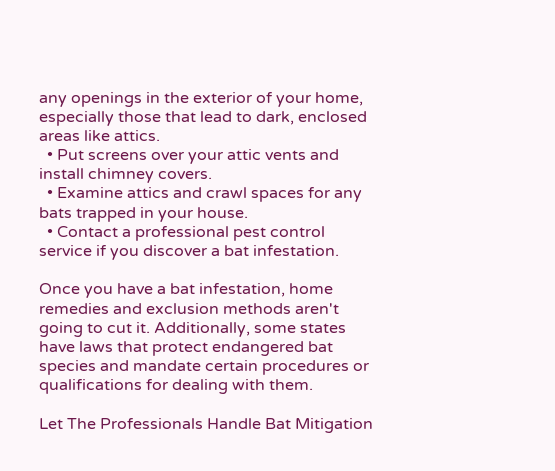any openings in the exterior of your home, especially those that lead to dark, enclosed areas like attics.
  • Put screens over your attic vents and install chimney covers.
  • Examine attics and crawl spaces for any bats trapped in your house.
  • Contact a professional pest control service if you discover a bat infestation.

Once you have a bat infestation, home remedies and exclusion methods aren't going to cut it. Additionally, some states have laws that protect endangered bat species and mandate certain procedures or qualifications for dealing with them.

Let The Professionals Handle Bat Mitigation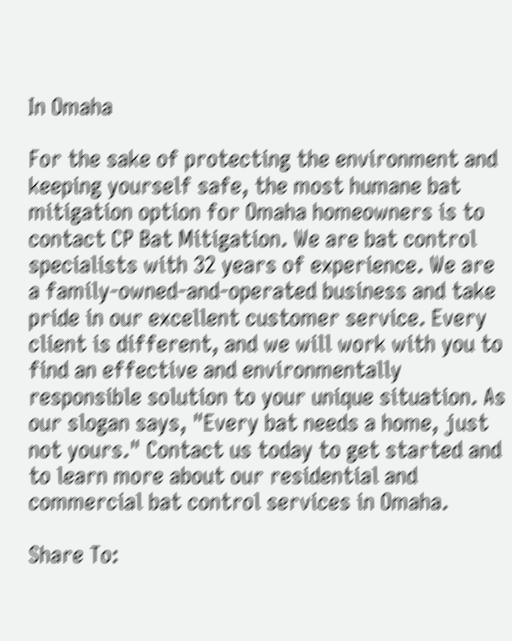In Omaha

For the sake of protecting the environment and keeping yourself safe, the most humane bat mitigation option for Omaha homeowners is to contact CP Bat Mitigation. We are bat control specialists with 32 years of experience. We are a family-owned-and-operated business and take pride in our excellent customer service. Every client is different, and we will work with you to find an effective and environmentally responsible solution to your unique situation. As our slogan says, "Every bat needs a home, just not yours." Contact us today to get started and to learn more about our residential and commercial bat control services in Omaha.

Share To: